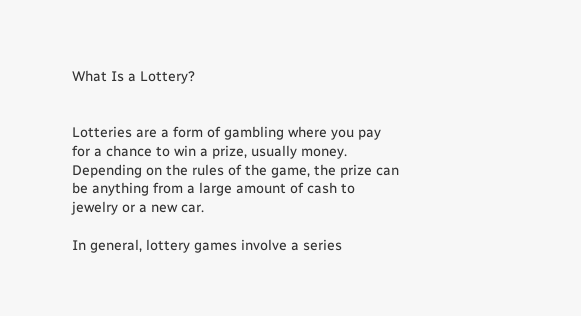What Is a Lottery?


Lotteries are a form of gambling where you pay for a chance to win a prize, usually money. Depending on the rules of the game, the prize can be anything from a large amount of cash to jewelry or a new car.

In general, lottery games involve a series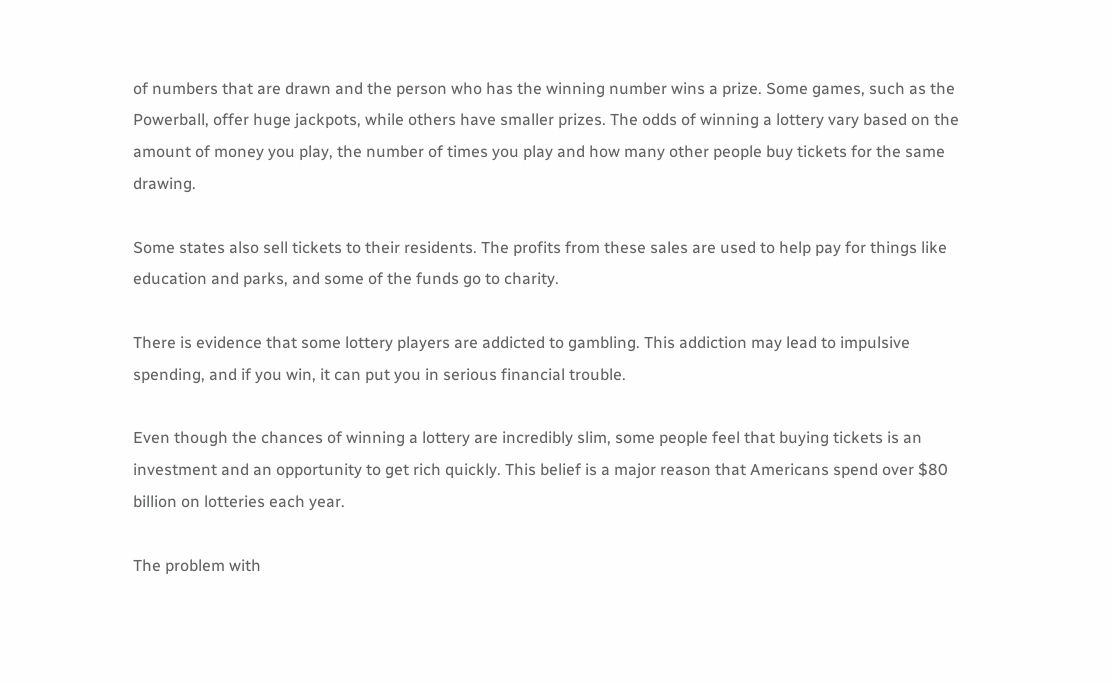of numbers that are drawn and the person who has the winning number wins a prize. Some games, such as the Powerball, offer huge jackpots, while others have smaller prizes. The odds of winning a lottery vary based on the amount of money you play, the number of times you play and how many other people buy tickets for the same drawing.

Some states also sell tickets to their residents. The profits from these sales are used to help pay for things like education and parks, and some of the funds go to charity.

There is evidence that some lottery players are addicted to gambling. This addiction may lead to impulsive spending, and if you win, it can put you in serious financial trouble.

Even though the chances of winning a lottery are incredibly slim, some people feel that buying tickets is an investment and an opportunity to get rich quickly. This belief is a major reason that Americans spend over $80 billion on lotteries each year.

The problem with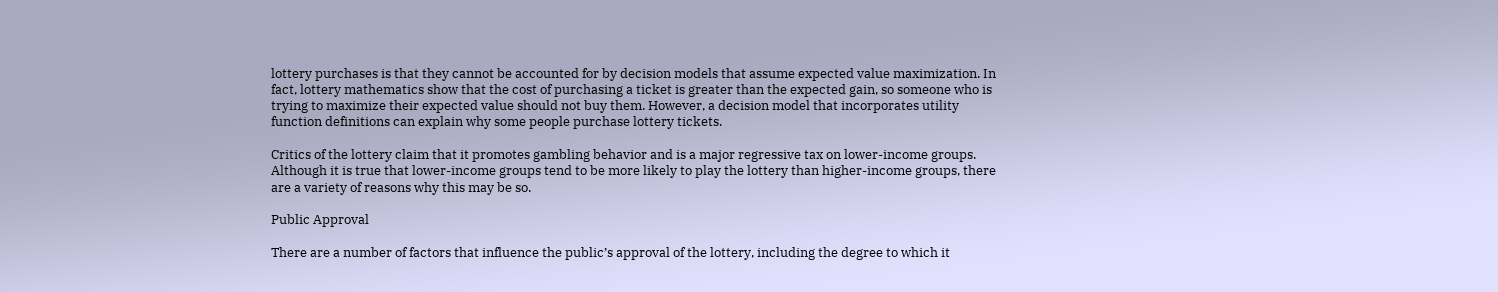lottery purchases is that they cannot be accounted for by decision models that assume expected value maximization. In fact, lottery mathematics show that the cost of purchasing a ticket is greater than the expected gain, so someone who is trying to maximize their expected value should not buy them. However, a decision model that incorporates utility function definitions can explain why some people purchase lottery tickets.

Critics of the lottery claim that it promotes gambling behavior and is a major regressive tax on lower-income groups. Although it is true that lower-income groups tend to be more likely to play the lottery than higher-income groups, there are a variety of reasons why this may be so.

Public Approval

There are a number of factors that influence the public’s approval of the lottery, including the degree to which it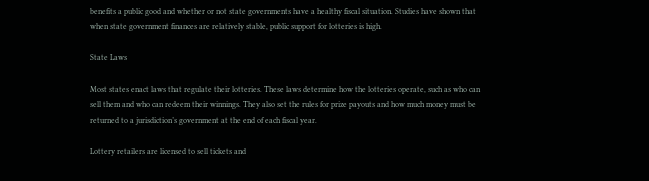benefits a public good and whether or not state governments have a healthy fiscal situation. Studies have shown that when state government finances are relatively stable, public support for lotteries is high.

State Laws

Most states enact laws that regulate their lotteries. These laws determine how the lotteries operate, such as who can sell them and who can redeem their winnings. They also set the rules for prize payouts and how much money must be returned to a jurisdiction’s government at the end of each fiscal year.

Lottery retailers are licensed to sell tickets and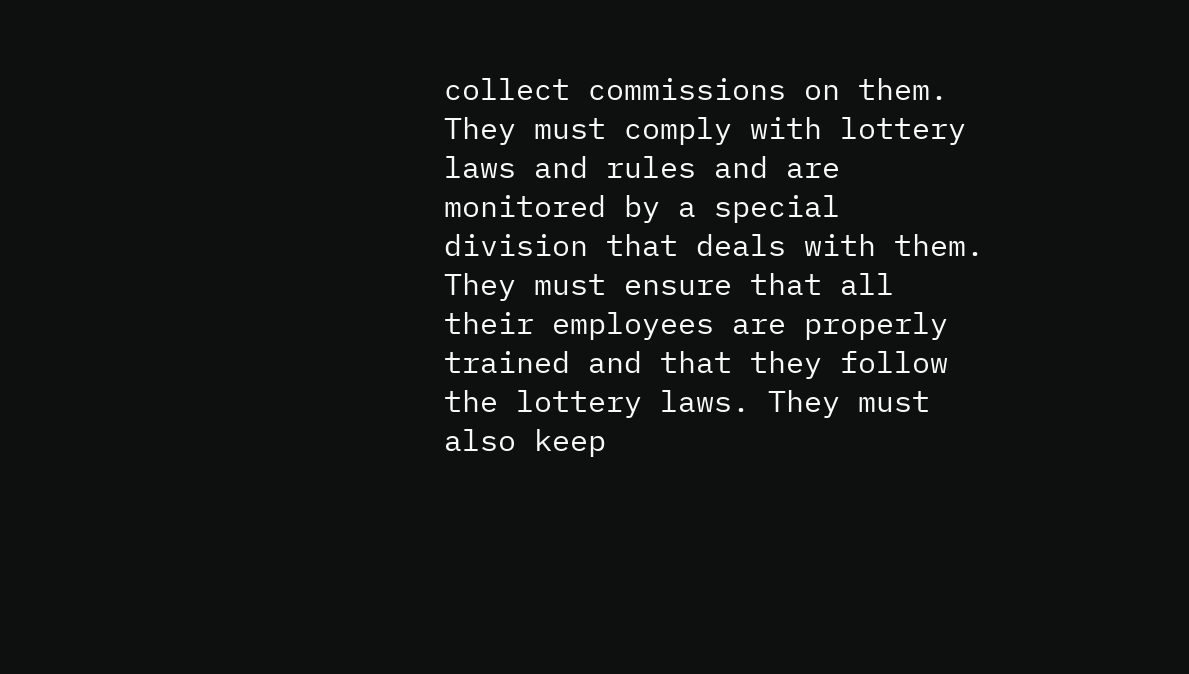collect commissions on them. They must comply with lottery laws and rules and are monitored by a special division that deals with them. They must ensure that all their employees are properly trained and that they follow the lottery laws. They must also keep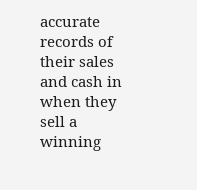accurate records of their sales and cash in when they sell a winning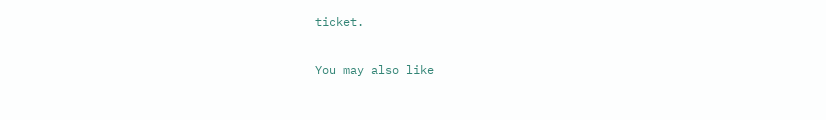ticket.

You may also like